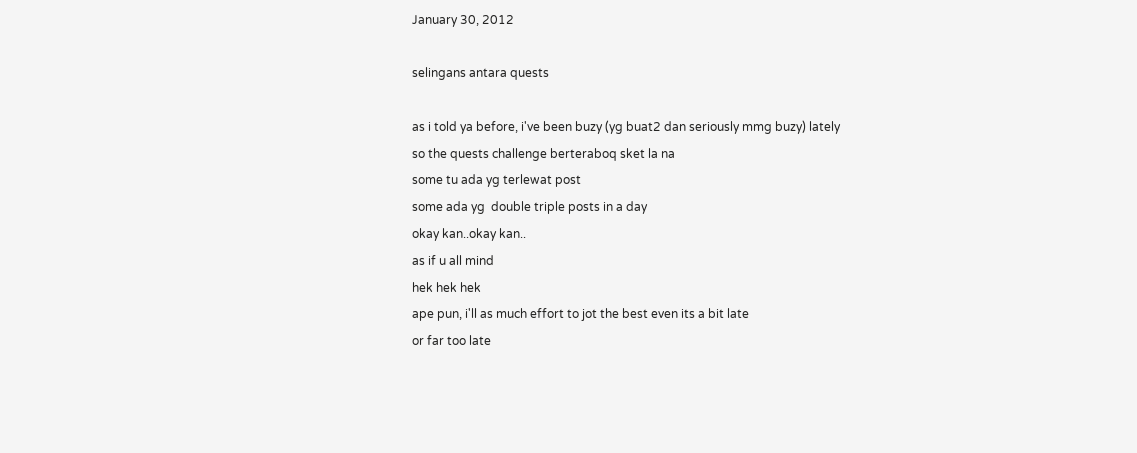January 30, 2012

selingans antara quests

as i told ya before, i've been buzy (yg buat2 dan seriously mmg buzy) lately
so the quests challenge berteraboq sket la na
some tu ada yg terlewat post
some ada yg  double triple posts in a day
okay kan..okay kan..
as if u all mind
hek hek hek
ape pun, i'll as much effort to jot the best even its a bit late
or far too late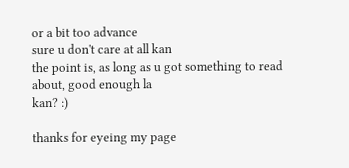or a bit too advance
sure u don't care at all kan
the point is, as long as u got something to read about, good enough la
kan? :)

thanks for eyeing my page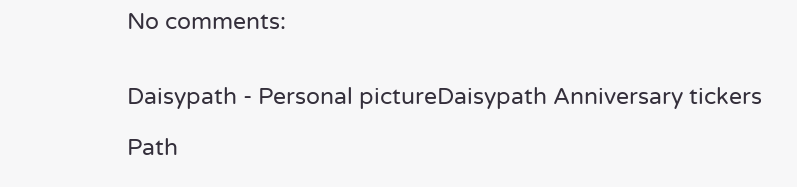No comments:


Daisypath - Personal pictureDaisypath Anniversary tickers

Path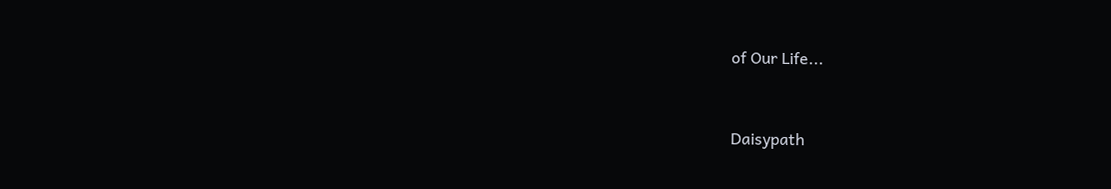of Our Life...


Daisypath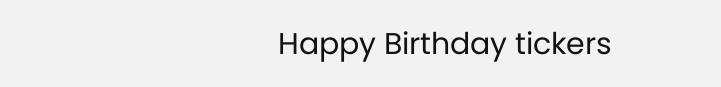Happy Birthday tickers